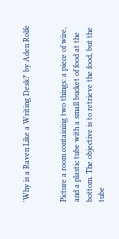'Why is a Raven Like a Writing Desk?' by Aden Rolfe


Picture a room containing two things: a piece of wire, and a plastic tube with a small bucket of food at the bottom. The objective is to retrieve the food, but the tube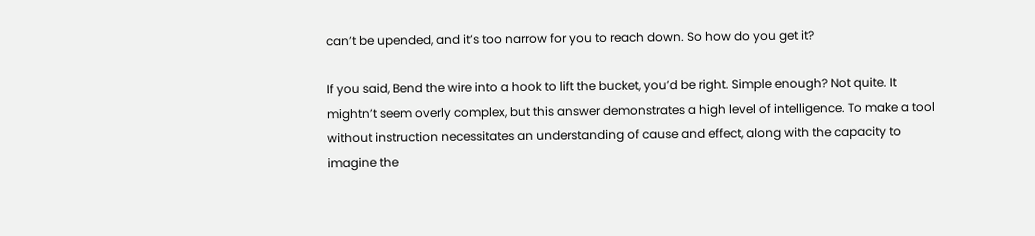can’t be upended, and it’s too narrow for you to reach down. So how do you get it?

If you said, Bend the wire into a hook to lift the bucket, you’d be right. Simple enough? Not quite. It mightn’t seem overly complex, but this answer demonstrates a high level of intelligence. To make a tool without instruction necessitates an understanding of cause and effect, along with the capacity to imagine the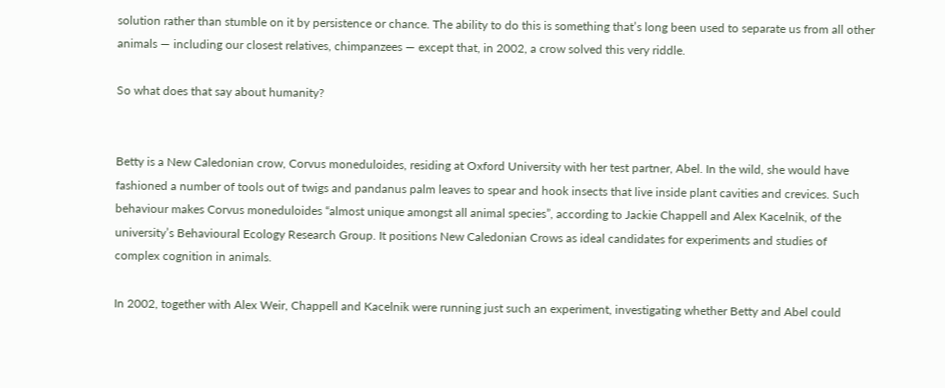solution rather than stumble on it by persistence or chance. The ability to do this is something that’s long been used to separate us from all other animals — including our closest relatives, chimpanzees — except that, in 2002, a crow solved this very riddle.

So what does that say about humanity?


Betty is a New Caledonian crow, Corvus moneduloides, residing at Oxford University with her test partner, Abel. In the wild, she would have fashioned a number of tools out of twigs and pandanus palm leaves to spear and hook insects that live inside plant cavities and crevices. Such behaviour makes Corvus moneduloides “almost unique amongst all animal species”, according to Jackie Chappell and Alex Kacelnik, of the university’s Behavioural Ecology Research Group. It positions New Caledonian Crows as ideal candidates for experiments and studies of complex cognition in animals.

In 2002, together with Alex Weir, Chappell and Kacelnik were running just such an experiment, investigating whether Betty and Abel could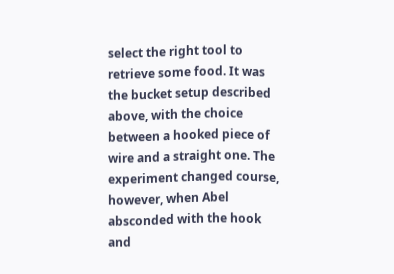select the right tool to retrieve some food. It was the bucket setup described above, with the choice between a hooked piece of wire and a straight one. The experiment changed course, however, when Abel absconded with the hook and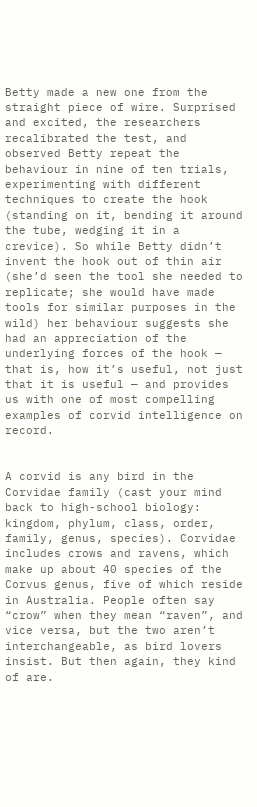Betty made a new one from the straight piece of wire. Surprised and excited, the researchers recalibrated the test, and observed Betty repeat the behaviour in nine of ten trials, experimenting with different techniques to create the hook (standing on it, bending it around the tube, wedging it in a crevice). So while Betty didn’t invent the hook out of thin air (she’d seen the tool she needed to replicate; she would have made tools for similar purposes in the wild) her behaviour suggests she had an appreciation of the underlying forces of the hook — that is, how it’s useful, not just that it is useful — and provides us with one of most compelling examples of corvid intelligence on record.


A corvid is any bird in the Corvidae family (cast your mind back to high-school biology: kingdom, phylum, class, order, family, genus, species). Corvidae includes crows and ravens, which make up about 40 species of the Corvus genus, five of which reside in Australia. People often say “crow” when they mean “raven”, and vice versa, but the two aren’t interchangeable, as bird lovers insist. But then again, they kind of are.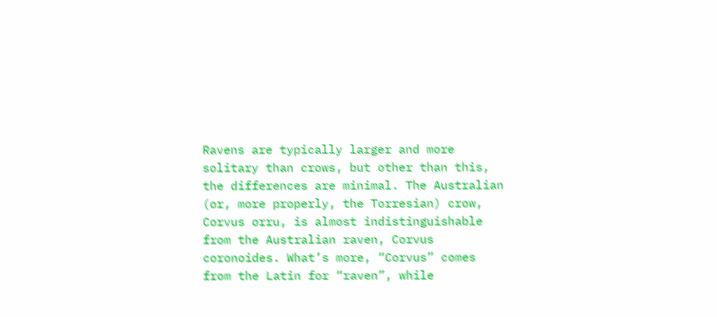Ravens are typically larger and more solitary than crows, but other than this, the differences are minimal. The Australian (or, more properly, the Torresian) crow, Corvus orru, is almost indistinguishable from the Australian raven, Corvus coronoides. What’s more, “Corvus” comes from the Latin for “raven”, while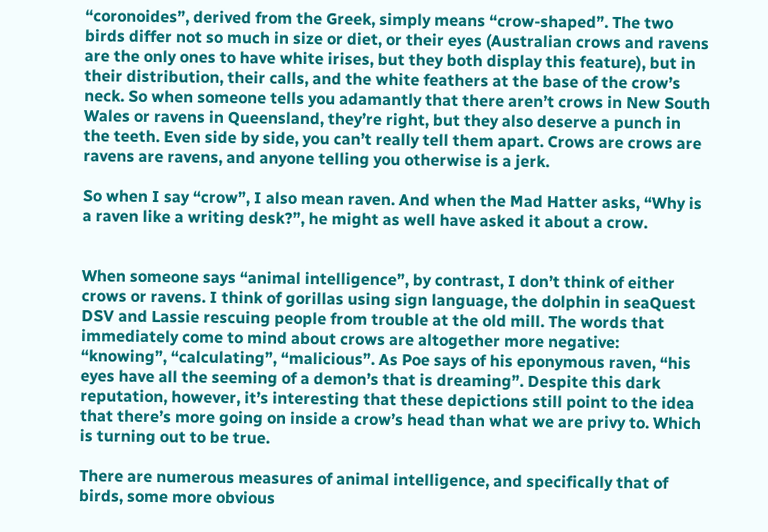“coronoides”, derived from the Greek, simply means “crow-shaped”. The two birds differ not so much in size or diet, or their eyes (Australian crows and ravens are the only ones to have white irises, but they both display this feature), but in their distribution, their calls, and the white feathers at the base of the crow’s neck. So when someone tells you adamantly that there aren’t crows in New South Wales or ravens in Queensland, they’re right, but they also deserve a punch in the teeth. Even side by side, you can’t really tell them apart. Crows are crows are ravens are ravens, and anyone telling you otherwise is a jerk.

So when I say “crow”, I also mean raven. And when the Mad Hatter asks, “Why is a raven like a writing desk?”, he might as well have asked it about a crow.


When someone says “animal intelligence”, by contrast, I don’t think of either crows or ravens. I think of gorillas using sign language, the dolphin in seaQuest DSV and Lassie rescuing people from trouble at the old mill. The words that immediately come to mind about crows are altogether more negative: “knowing”, “calculating”, “malicious”. As Poe says of his eponymous raven, “his eyes have all the seeming of a demon’s that is dreaming”. Despite this dark reputation, however, it’s interesting that these depictions still point to the idea that there’s more going on inside a crow’s head than what we are privy to. Which is turning out to be true.

There are numerous measures of animal intelligence, and specifically that of birds, some more obvious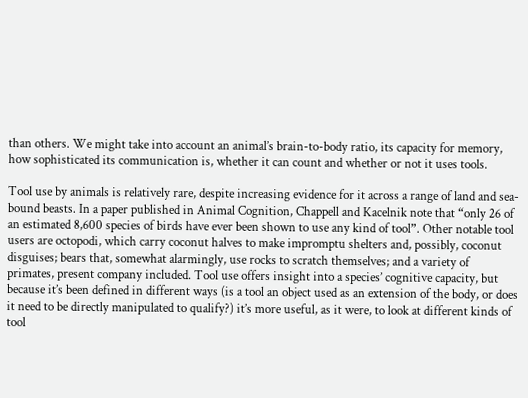than others. We might take into account an animal’s brain-to-body ratio, its capacity for memory, how sophisticated its communication is, whether it can count and whether or not it uses tools.

Tool use by animals is relatively rare, despite increasing evidence for it across a range of land and sea-bound beasts. In a paper published in Animal Cognition, Chappell and Kacelnik note that “only 26 of an estimated 8,600 species of birds have ever been shown to use any kind of tool”. Other notable tool users are octopodi, which carry coconut halves to make impromptu shelters and, possibly, coconut disguises; bears that, somewhat alarmingly, use rocks to scratch themselves; and a variety of primates, present company included. Tool use offers insight into a species’ cognitive capacity, but because it’s been defined in different ways (is a tool an object used as an extension of the body, or does it need to be directly manipulated to qualify?) it’s more useful, as it were, to look at different kinds of tool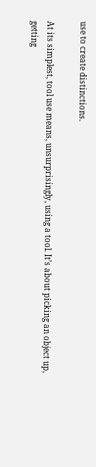use to create distinctions.

At its simplest, tool use means, unsurprisingly, using a tool. It’s about picking an object up, getting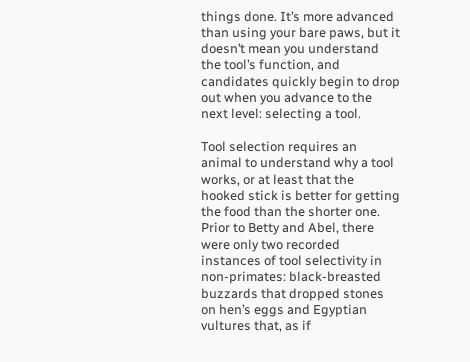things done. It’s more advanced than using your bare paws, but it doesn’t mean you understand the tool’s function, and candidates quickly begin to drop out when you advance to the next level: selecting a tool.

Tool selection requires an animal to understand why a tool works, or at least that the hooked stick is better for getting the food than the shorter one. Prior to Betty and Abel, there were only two recorded instances of tool selectivity in non-primates: black-breasted buzzards that dropped stones on hen’s eggs and Egyptian vultures that, as if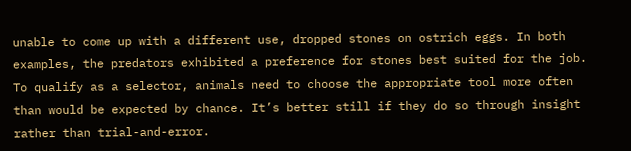unable to come up with a different use, dropped stones on ostrich eggs. In both examples, the predators exhibited a preference for stones best suited for the job. To qualify as a selector, animals need to choose the appropriate tool more often than would be expected by chance. It’s better still if they do so through insight rather than trial-and-error.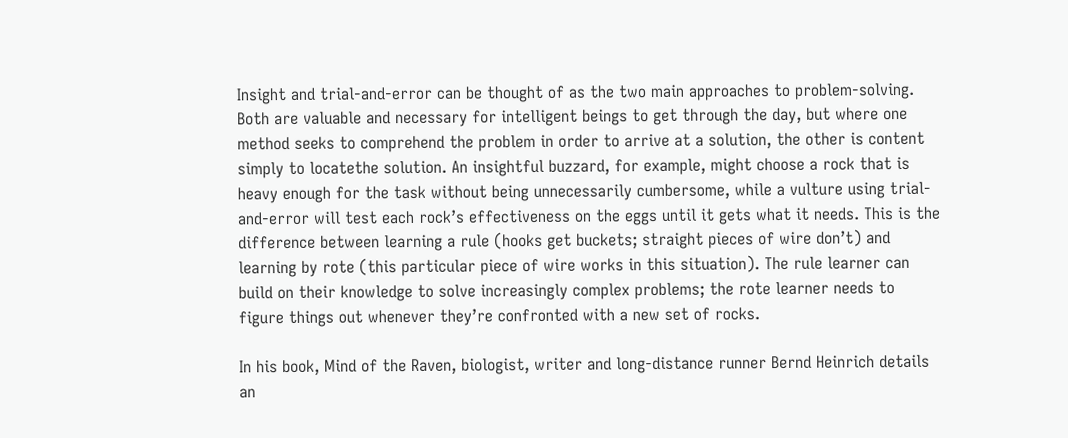Insight and trial-and-error can be thought of as the two main approaches to problem-solving. Both are valuable and necessary for intelligent beings to get through the day, but where one method seeks to comprehend the problem in order to arrive at a solution, the other is content simply to locatethe solution. An insightful buzzard, for example, might choose a rock that is heavy enough for the task without being unnecessarily cumbersome, while a vulture using trial-and-error will test each rock’s effectiveness on the eggs until it gets what it needs. This is the difference between learning a rule (hooks get buckets; straight pieces of wire don’t) and learning by rote (this particular piece of wire works in this situation). The rule learner can build on their knowledge to solve increasingly complex problems; the rote learner needs to figure things out whenever they’re confronted with a new set of rocks.

In his book, Mind of the Raven, biologist, writer and long-distance runner Bernd Heinrich details an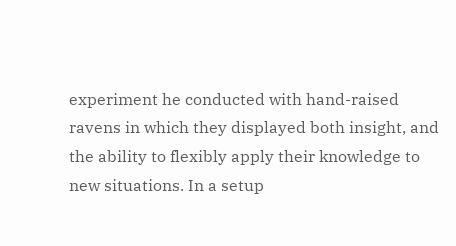experiment he conducted with hand-raised ravens in which they displayed both insight, and the ability to flexibly apply their knowledge to new situations. In a setup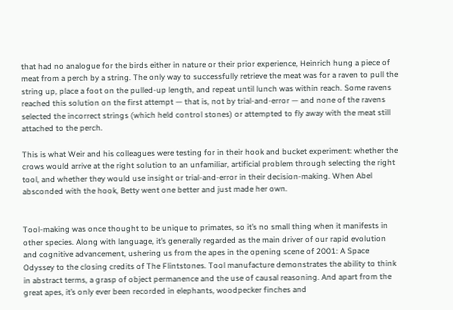that had no analogue for the birds either in nature or their prior experience, Heinrich hung a piece of meat from a perch by a string. The only way to successfully retrieve the meat was for a raven to pull the string up, place a foot on the pulled-up length, and repeat until lunch was within reach. Some ravens reached this solution on the first attempt — that is, not by trial-and-error — and none of the ravens selected the incorrect strings (which held control stones) or attempted to fly away with the meat still attached to the perch.

This is what Weir and his colleagues were testing for in their hook and bucket experiment: whether the crows would arrive at the right solution to an unfamiliar, artificial problem through selecting the right tool, and whether they would use insight or trial-and-error in their decision-making. When Abel absconded with the hook, Betty went one better and just made her own.


Tool-making was once thought to be unique to primates, so it’s no small thing when it manifests in other species. Along with language, it’s generally regarded as the main driver of our rapid evolution and cognitive advancement, ushering us from the apes in the opening scene of 2001: A Space Odyssey to the closing credits of The Flintstones. Tool manufacture demonstrates the ability to think in abstract terms, a grasp of object permanence and the use of causal reasoning. And apart from the great apes, it’s only ever been recorded in elephants, woodpecker finches and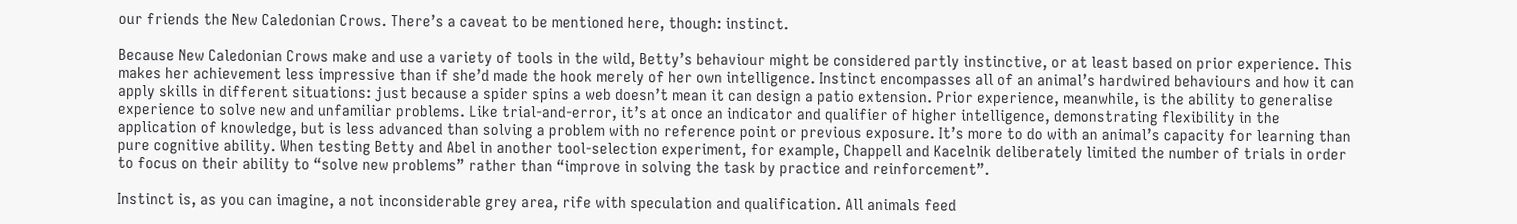our friends the New Caledonian Crows. There’s a caveat to be mentioned here, though: instinct.

Because New Caledonian Crows make and use a variety of tools in the wild, Betty’s behaviour might be considered partly instinctive, or at least based on prior experience. This makes her achievement less impressive than if she’d made the hook merely of her own intelligence. Instinct encompasses all of an animal’s hardwired behaviours and how it can apply skills in different situations: just because a spider spins a web doesn’t mean it can design a patio extension. Prior experience, meanwhile, is the ability to generalise experience to solve new and unfamiliar problems. Like trial-and-error, it’s at once an indicator and qualifier of higher intelligence, demonstrating flexibility in the application of knowledge, but is less advanced than solving a problem with no reference point or previous exposure. It’s more to do with an animal’s capacity for learning than pure cognitive ability. When testing Betty and Abel in another tool-selection experiment, for example, Chappell and Kacelnik deliberately limited the number of trials in order to focus on their ability to “solve new problems” rather than “improve in solving the task by practice and reinforcement”.

Instinct is, as you can imagine, a not inconsiderable grey area, rife with speculation and qualification. All animals feed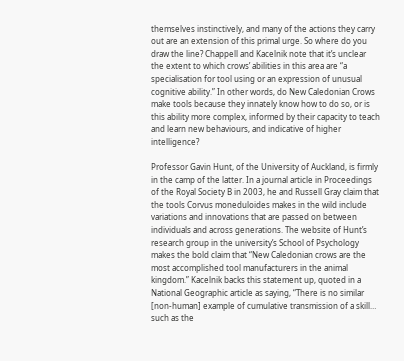themselves instinctively, and many of the actions they carry out are an extension of this primal urge. So where do you draw the line? Chappell and Kacelnik note that it’s unclear the extent to which crows’ abilities in this area are “a specialisation for tool using or an expression of unusual cognitive ability.” In other words, do New Caledonian Crows make tools because they innately know how to do so, or is this ability more complex, informed by their capacity to teach and learn new behaviours, and indicative of higher intelligence?

Professor Gavin Hunt, of the University of Auckland, is firmly in the camp of the latter. In a journal article in Proceedings of the Royal Society B in 2003, he and Russell Gray claim that the tools Corvus moneduloides makes in the wild include variations and innovations that are passed on between individuals and across generations. The website of Hunt’s research group in the university’s School of Psychology makes the bold claim that “New Caledonian crows are the most accomplished tool manufacturers in the animal kingdom.” Kacelnik backs this statement up, quoted in a National Geographic article as saying, “There is no similar [non-human] example of cumulative transmission of a skill… such as the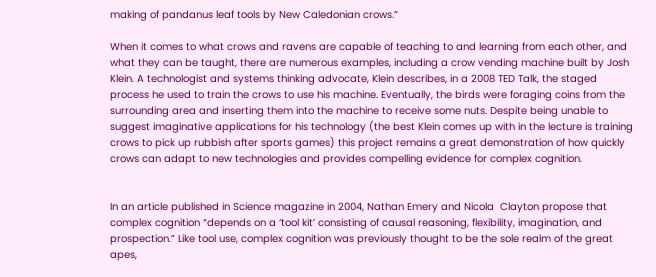making of pandanus leaf tools by New Caledonian crows.”

When it comes to what crows and ravens are capable of teaching to and learning from each other, and what they can be taught, there are numerous examples, including a crow vending machine built by Josh Klein. A technologist and systems thinking advocate, Klein describes, in a 2008 TED Talk, the staged process he used to train the crows to use his machine. Eventually, the birds were foraging coins from the surrounding area and inserting them into the machine to receive some nuts. Despite being unable to suggest imaginative applications for his technology (the best Klein comes up with in the lecture is training crows to pick up rubbish after sports games) this project remains a great demonstration of how quickly crows can adapt to new technologies and provides compelling evidence for complex cognition.


In an article published in Science magazine in 2004, Nathan Emery and Nicola  Clayton propose that complex cognition “depends on a ‘tool kit’ consisting of causal reasoning, flexibility, imagination, and prospection.” Like tool use, complex cognition was previously thought to be the sole realm of the great apes,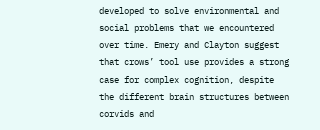developed to solve environmental and social problems that we encountered over time. Emery and Clayton suggest that crows’ tool use provides a strong case for complex cognition, despite the different brain structures between corvids and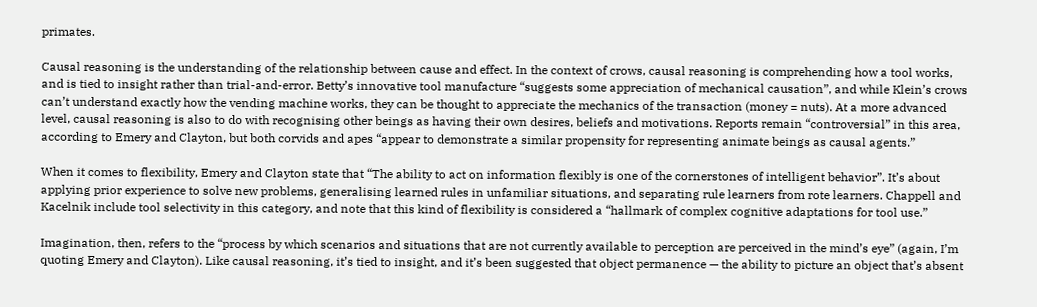primates.

Causal reasoning is the understanding of the relationship between cause and effect. In the context of crows, causal reasoning is comprehending how a tool works, and is tied to insight rather than trial-and-error. Betty’s innovative tool manufacture “suggests some appreciation of mechanical causation”, and while Klein’s crows can’t understand exactly how the vending machine works, they can be thought to appreciate the mechanics of the transaction (money = nuts). At a more advanced level, causal reasoning is also to do with recognising other beings as having their own desires, beliefs and motivations. Reports remain “controversial” in this area, according to Emery and Clayton, but both corvids and apes “appear to demonstrate a similar propensity for representing animate beings as causal agents.”

When it comes to flexibility, Emery and Clayton state that “The ability to act on information flexibly is one of the cornerstones of intelligent behavior”. It’s about applying prior experience to solve new problems, generalising learned rules in unfamiliar situations, and separating rule learners from rote learners. Chappell and Kacelnik include tool selectivity in this category, and note that this kind of flexibility is considered a “hallmark of complex cognitive adaptations for tool use.”

Imagination, then, refers to the “process by which scenarios and situations that are not currently available to perception are perceived in the mind’s eye” (again, I’m quoting Emery and Clayton). Like causal reasoning, it’s tied to insight, and it’s been suggested that object permanence — the ability to picture an object that’s absent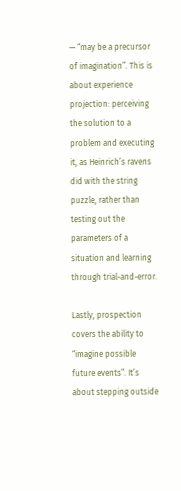— “may be a precursor of imagination”. This is about experience projection: perceiving the solution to a problem and executing it, as Heinrich’s ravens did with the string puzzle, rather than testing out the parameters of a situation and learning through trial-and-error.

Lastly, prospection covers the ability to “imagine possible future events”. It’s about stepping outside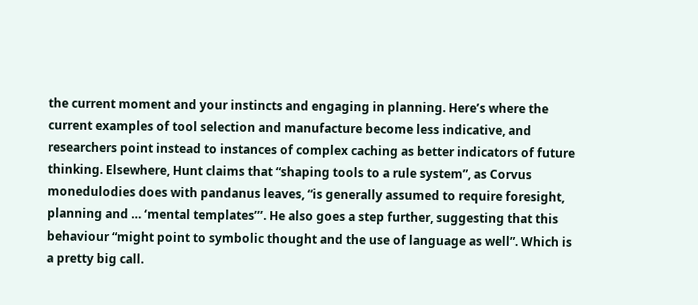the current moment and your instincts and engaging in planning. Here’s where the current examples of tool selection and manufacture become less indicative, and researchers point instead to instances of complex caching as better indicators of future thinking. Elsewhere, Hunt claims that “shaping tools to a rule system”, as Corvus monedulodies does with pandanus leaves, “is generally assumed to require foresight, planning and … ‘mental templates’’’. He also goes a step further, suggesting that this behaviour “might point to symbolic thought and the use of language as well”. Which is a pretty big call.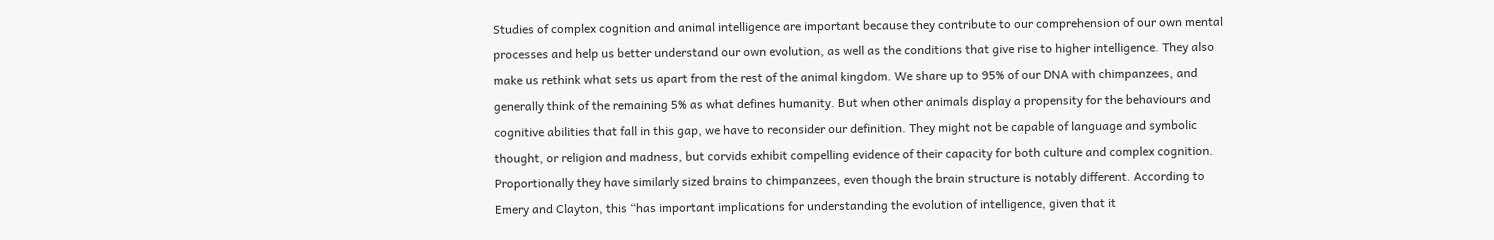Studies of complex cognition and animal intelligence are important because they contribute to our comprehension of our own mental processes and help us better understand our own evolution, as well as the conditions that give rise to higher intelligence. They also make us rethink what sets us apart from the rest of the animal kingdom. We share up to 95% of our DNA with chimpanzees, and generally think of the remaining 5% as what defines humanity. But when other animals display a propensity for the behaviours and cognitive abilities that fall in this gap, we have to reconsider our definition. They might not be capable of language and symbolic thought, or religion and madness, but corvids exhibit compelling evidence of their capacity for both culture and complex cognition. Proportionally they have similarly sized brains to chimpanzees, even though the brain structure is notably different. According to Emery and Clayton, this “has important implications for understanding the evolution of intelligence, given that it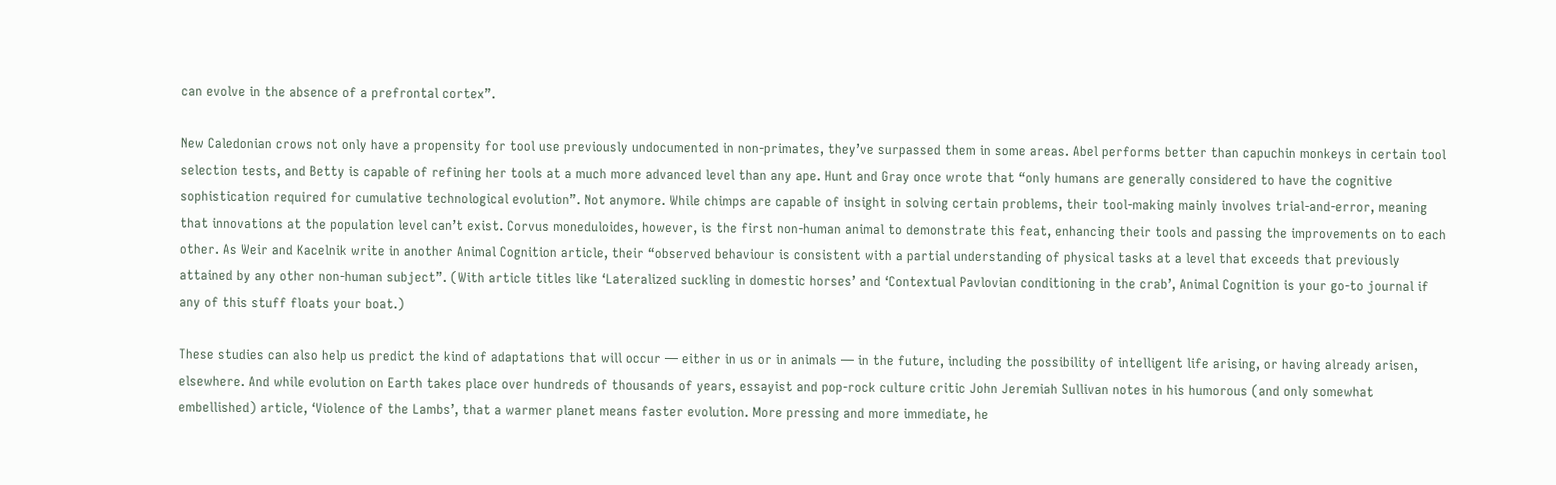can evolve in the absence of a prefrontal cortex”.

New Caledonian crows not only have a propensity for tool use previously undocumented in non-primates, they’ve surpassed them in some areas. Abel performs better than capuchin monkeys in certain tool selection tests, and Betty is capable of refining her tools at a much more advanced level than any ape. Hunt and Gray once wrote that “only humans are generally considered to have the cognitive sophistication required for cumulative technological evolution”. Not anymore. While chimps are capable of insight in solving certain problems, their tool-making mainly involves trial-and-error, meaning that innovations at the population level can’t exist. Corvus moneduloides, however, is the first non-human animal to demonstrate this feat, enhancing their tools and passing the improvements on to each other. As Weir and Kacelnik write in another Animal Cognition article, their “observed behaviour is consistent with a partial understanding of physical tasks at a level that exceeds that previously attained by any other non-human subject”. (With article titles like ‘Lateralized suckling in domestic horses’ and ‘Contextual Pavlovian conditioning in the crab’, Animal Cognition is your go-to journal if any of this stuff floats your boat.)

These studies can also help us predict the kind of adaptations that will occur — either in us or in animals — in the future, including the possibility of intelligent life arising, or having already arisen, elsewhere. And while evolution on Earth takes place over hundreds of thousands of years, essayist and pop-rock culture critic John Jeremiah Sullivan notes in his humorous (and only somewhat embellished) article, ‘Violence of the Lambs’, that a warmer planet means faster evolution. More pressing and more immediate, he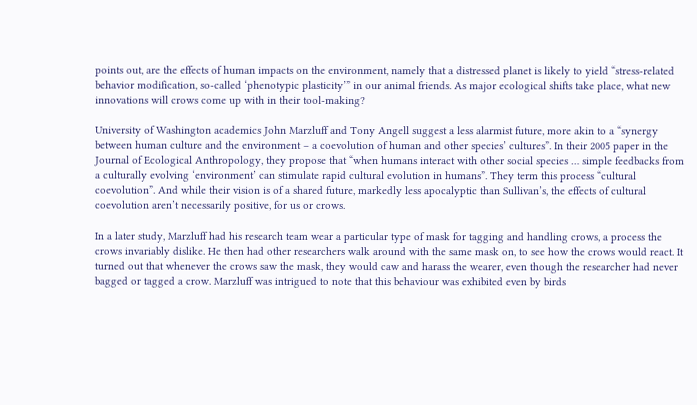points out, are the effects of human impacts on the environment, namely that a distressed planet is likely to yield “stress-related behavior modification, so-called ‘phenotypic plasticity’” in our animal friends. As major ecological shifts take place, what new innovations will crows come up with in their tool-making?

University of Washington academics John Marzluff and Tony Angell suggest a less alarmist future, more akin to a “synergy between human culture and the environment – a coevolution of human and other species’ cultures”. In their 2005 paper in the Journal of Ecological Anthropology, they propose that “when humans interact with other social species … simple feedbacks from a culturally evolving ‘environment’ can stimulate rapid cultural evolution in humans”. They term this process “cultural coevolution”. And while their vision is of a shared future, markedly less apocalyptic than Sullivan’s, the effects of cultural coevolution aren’t necessarily positive, for us or crows.

In a later study, Marzluff had his research team wear a particular type of mask for tagging and handling crows, a process the crows invariably dislike. He then had other researchers walk around with the same mask on, to see how the crows would react. It turned out that whenever the crows saw the mask, they would caw and harass the wearer, even though the researcher had never bagged or tagged a crow. Marzluff was intrigued to note that this behaviour was exhibited even by birds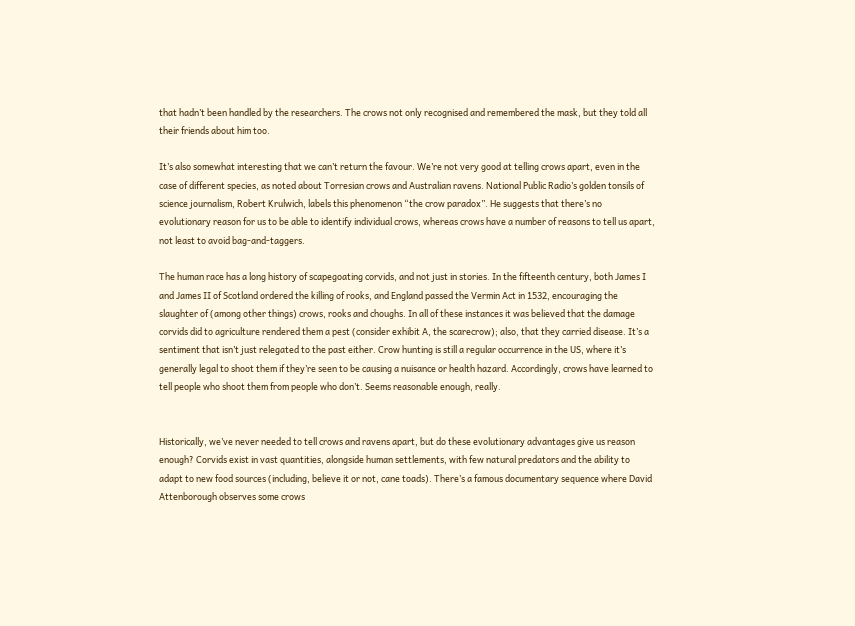that hadn’t been handled by the researchers. The crows not only recognised and remembered the mask, but they told all their friends about him too.

It’s also somewhat interesting that we can’t return the favour. We’re not very good at telling crows apart, even in the case of different species, as noted about Torresian crows and Australian ravens. National Public Radio’s golden tonsils of science journalism, Robert Krulwich, labels this phenomenon “the crow paradox”. He suggests that there’s no evolutionary reason for us to be able to identify individual crows, whereas crows have a number of reasons to tell us apart, not least to avoid bag-and-taggers.

The human race has a long history of scapegoating corvids, and not just in stories. In the fifteenth century, both James I and James II of Scotland ordered the killing of rooks, and England passed the Vermin Act in 1532, encouraging the slaughter of (among other things) crows, rooks and choughs. In all of these instances it was believed that the damage corvids did to agriculture rendered them a pest (consider exhibit A, the scarecrow); also, that they carried disease. It’s a sentiment that isn’t just relegated to the past either. Crow hunting is still a regular occurrence in the US, where it’s generally legal to shoot them if they’re seen to be causing a nuisance or health hazard. Accordingly, crows have learned to tell people who shoot them from people who don’t. Seems reasonable enough, really.


Historically, we’ve never needed to tell crows and ravens apart, but do these evolutionary advantages give us reason enough? Corvids exist in vast quantities, alongside human settlements, with few natural predators and the ability to adapt to new food sources (including, believe it or not, cane toads). There’s a famous documentary sequence where David Attenborough observes some crows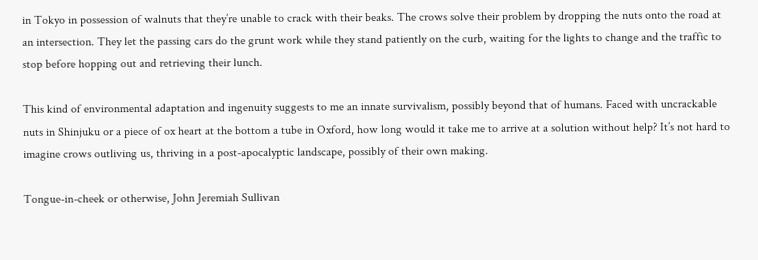in Tokyo in possession of walnuts that they’re unable to crack with their beaks. The crows solve their problem by dropping the nuts onto the road at an intersection. They let the passing cars do the grunt work while they stand patiently on the curb, waiting for the lights to change and the traffic to stop before hopping out and retrieving their lunch.

This kind of environmental adaptation and ingenuity suggests to me an innate survivalism, possibly beyond that of humans. Faced with uncrackable nuts in Shinjuku or a piece of ox heart at the bottom a tube in Oxford, how long would it take me to arrive at a solution without help? It’s not hard to imagine crows outliving us, thriving in a post-apocalyptic landscape, possibly of their own making.

Tongue-in-cheek or otherwise, John Jeremiah Sullivan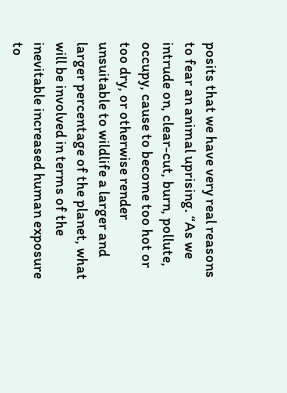posits that we have very real reasons to fear an animal uprising. “As we intrude on, clear-cut, burn, pollute, occupy, cause to become too hot or too dry, or otherwise render unsuitable to wildlife a larger and larger percentage of the planet, what will be involved in terms of the inevitable increased human exposure to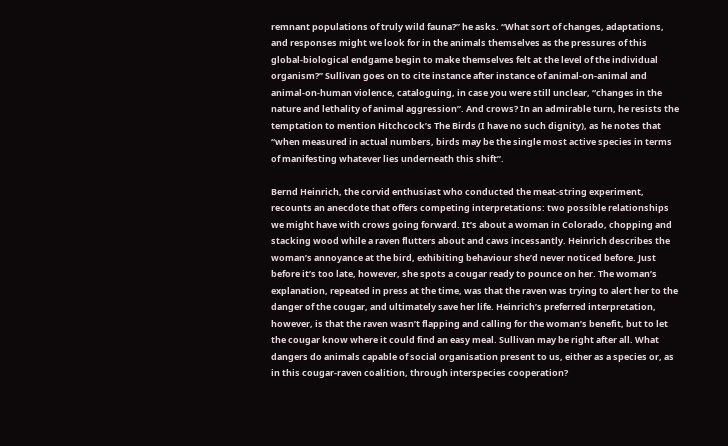remnant populations of truly wild fauna?” he asks. “What sort of changes, adaptations, and responses might we look for in the animals themselves as the pressures of this global-biological endgame begin to make themselves felt at the level of the individual organism?” Sullivan goes on to cite instance after instance of animal-on-animal and animal-on-human violence, cataloguing, in case you were still unclear, “changes in the nature and lethality of animal aggression”. And crows? In an admirable turn, he resists the temptation to mention Hitchcock’s The Birds (I have no such dignity), as he notes that “when measured in actual numbers, birds may be the single most active species in terms of manifesting whatever lies underneath this shift”.

Bernd Heinrich, the corvid enthusiast who conducted the meat-string experiment, recounts an anecdote that offers competing interpretations: two possible relationships we might have with crows going forward. It’s about a woman in Colorado, chopping and stacking wood while a raven flutters about and caws incessantly. Heinrich describes the woman’s annoyance at the bird, exhibiting behaviour she’d never noticed before. Just before it’s too late, however, she spots a cougar ready to pounce on her. The woman’s explanation, repeated in press at the time, was that the raven was trying to alert her to the danger of the cougar, and ultimately save her life. Heinrich’s preferred interpretation, however, is that the raven wasn’t flapping and calling for the woman’s benefit, but to let the cougar know where it could find an easy meal. Sullivan may be right after all. What dangers do animals capable of social organisation present to us, either as a species or, as in this cougar-raven coalition, through interspecies cooperation?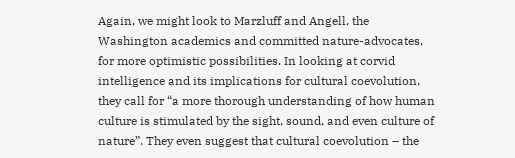Again, we might look to Marzluff and Angell, the Washington academics and committed nature-advocates, for more optimistic possibilities. In looking at corvid intelligence and its implications for cultural coevolution, they call for “a more thorough understanding of how human culture is stimulated by the sight, sound, and even culture of nature”. They even suggest that cultural coevolution – the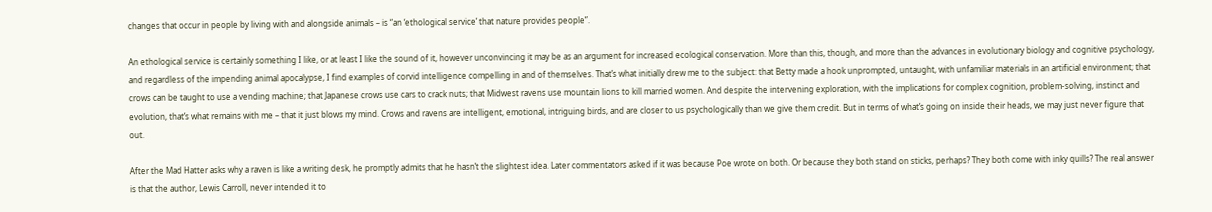changes that occur in people by living with and alongside animals – is “an ‘ethological service’ that nature provides people”.

An ethological service is certainly something I like, or at least I like the sound of it, however unconvincing it may be as an argument for increased ecological conservation. More than this, though, and more than the advances in evolutionary biology and cognitive psychology, and regardless of the impending animal apocalypse, I find examples of corvid intelligence compelling in and of themselves. That’s what initially drew me to the subject: that Betty made a hook unprompted, untaught, with unfamiliar materials in an artificial environment; that crows can be taught to use a vending machine; that Japanese crows use cars to crack nuts; that Midwest ravens use mountain lions to kill married women. And despite the intervening exploration, with the implications for complex cognition, problem-solving, instinct and evolution, that’s what remains with me – that it just blows my mind. Crows and ravens are intelligent, emotional, intriguing birds, and are closer to us psychologically than we give them credit. But in terms of what’s going on inside their heads, we may just never figure that out.

After the Mad Hatter asks why a raven is like a writing desk, he promptly admits that he hasn’t the slightest idea. Later commentators asked if it was because Poe wrote on both. Or because they both stand on sticks, perhaps? They both come with inky quills? The real answer is that the author, Lewis Carroll, never intended it to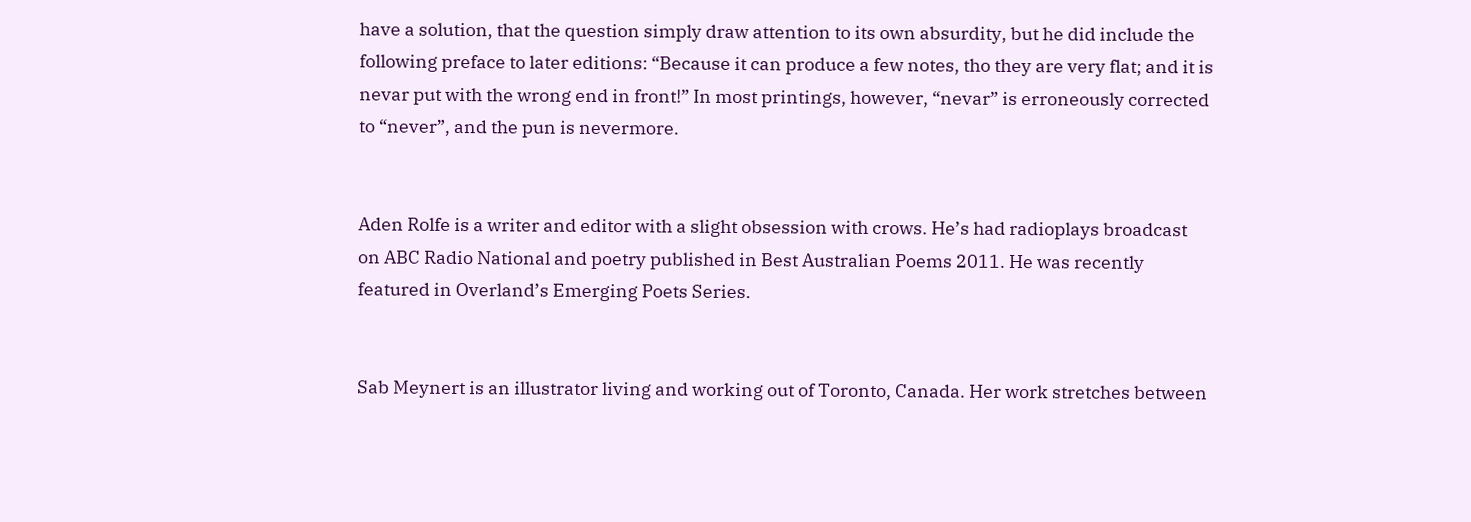have a solution, that the question simply draw attention to its own absurdity, but he did include the following preface to later editions: “Because it can produce a few notes, tho they are very flat; and it is nevar put with the wrong end in front!” In most printings, however, “nevar” is erroneously corrected to “never”, and the pun is nevermore.


Aden Rolfe is a writer and editor with a slight obsession with crows. He’s had radioplays broadcast on ABC Radio National and poetry published in Best Australian Poems 2011. He was recently featured in Overland’s Emerging Poets Series.


Sab Meynert is an illustrator living and working out of Toronto, Canada. Her work stretches between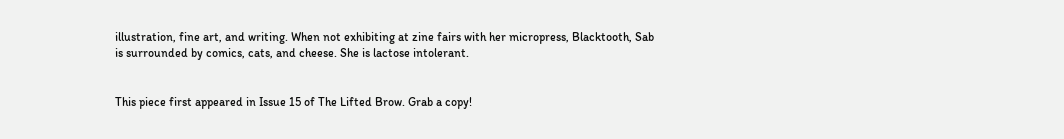illustration, fine art, and writing. When not exhibiting at zine fairs with her micropress, Blacktooth, Sab is surrounded by comics, cats, and cheese. She is lactose intolerant.


This piece first appeared in Issue 15 of The Lifted Brow. Grab a copy!